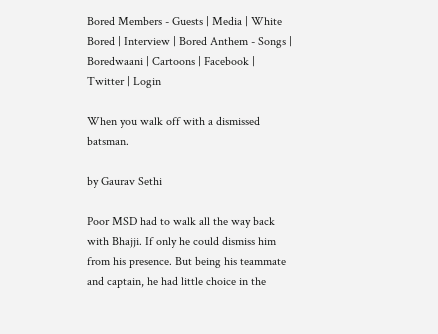Bored Members - Guests | Media | White Bored | Interview | Bored Anthem - Songs | Boredwaani | Cartoons | Facebook | Twitter | Login

When you walk off with a dismissed batsman.

by Gaurav Sethi

Poor MSD had to walk all the way back with Bhajji. If only he could dismiss him from his presence. But being his teammate and captain, he had little choice in the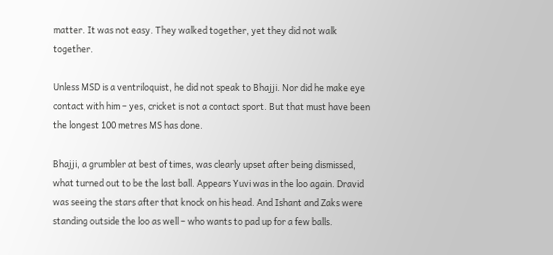matter. It was not easy. They walked together, yet they did not walk together.

Unless MSD is a ventriloquist, he did not speak to Bhajji. Nor did he make eye contact with him – yes, cricket is not a contact sport. But that must have been the longest 100 metres MS has done.

Bhajji, a grumbler at best of times, was clearly upset after being dismissed, what turned out to be the last ball. Appears Yuvi was in the loo again. Dravid was seeing the stars after that knock on his head. And Ishant and Zaks were standing outside the loo as well – who wants to pad up for a few balls.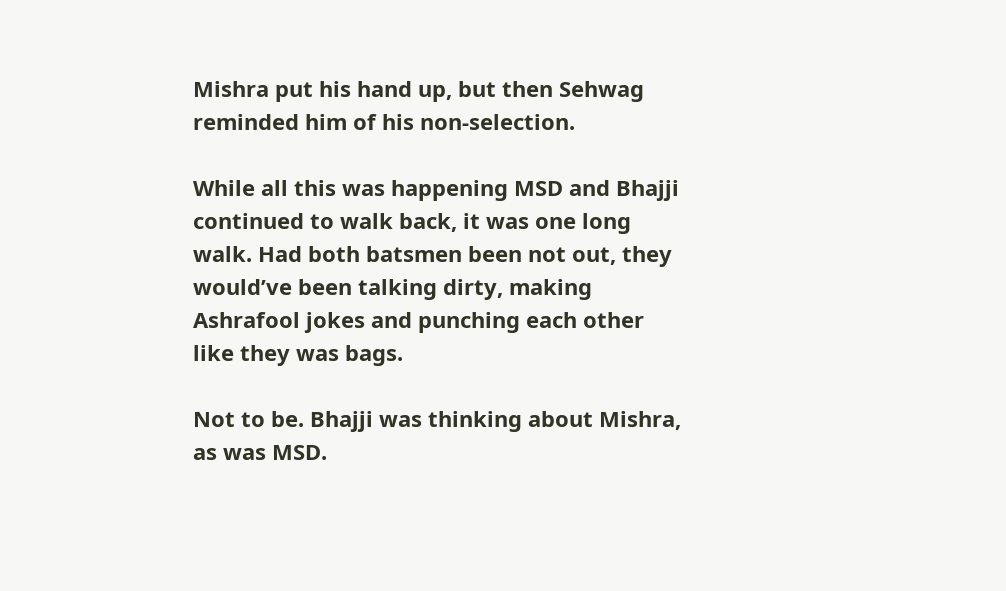Mishra put his hand up, but then Sehwag reminded him of his non-selection.

While all this was happening MSD and Bhajji continued to walk back, it was one long walk. Had both batsmen been not out, they would’ve been talking dirty, making Ashrafool jokes and punching each other like they was bags.

Not to be. Bhajji was thinking about Mishra, as was MSD.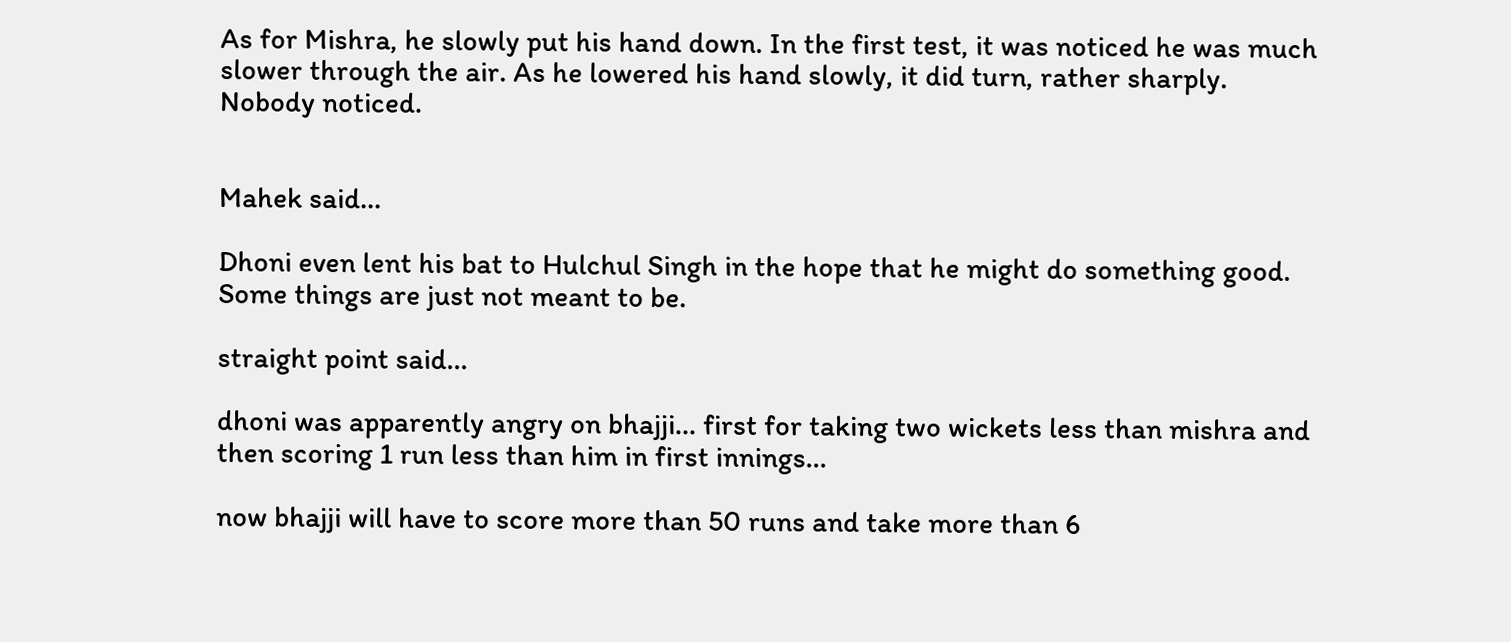As for Mishra, he slowly put his hand down. In the first test, it was noticed he was much slower through the air. As he lowered his hand slowly, it did turn, rather sharply. Nobody noticed.


Mahek said...

Dhoni even lent his bat to Hulchul Singh in the hope that he might do something good. Some things are just not meant to be.

straight point said...

dhoni was apparently angry on bhajji... first for taking two wickets less than mishra and then scoring 1 run less than him in first innings...

now bhajji will have to score more than 50 runs and take more than 6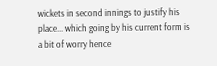wickets in second innings to justify his place... which going by his current form is a bit of worry hence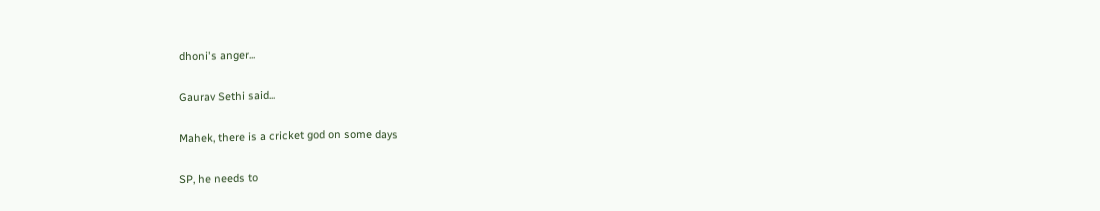dhoni's anger...

Gaurav Sethi said...

Mahek, there is a cricket god on some days

SP, he needs to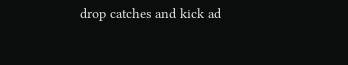drop catches and kick ad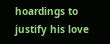hoardings to justify his love